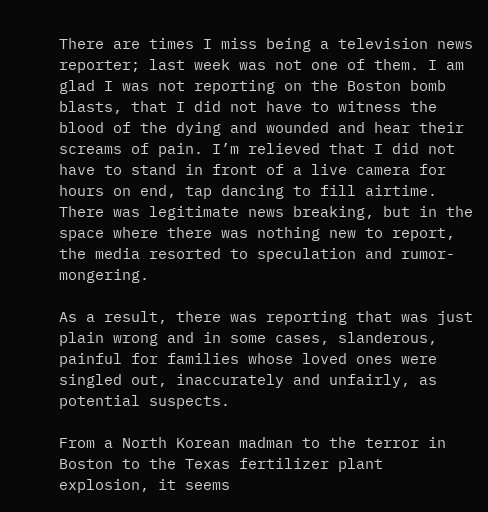There are times I miss being a television news reporter; last week was not one of them. I am glad I was not reporting on the Boston bomb blasts, that I did not have to witness the blood of the dying and wounded and hear their screams of pain. I’m relieved that I did not have to stand in front of a live camera for hours on end, tap dancing to fill airtime. There was legitimate news breaking, but in the space where there was nothing new to report, the media resorted to speculation and rumor-mongering.

As a result, there was reporting that was just plain wrong and in some cases, slanderous, painful for families whose loved ones were singled out, inaccurately and unfairly, as potential suspects.

From a North Korean madman to the terror in Boston to the Texas fertilizer plant explosion, it seems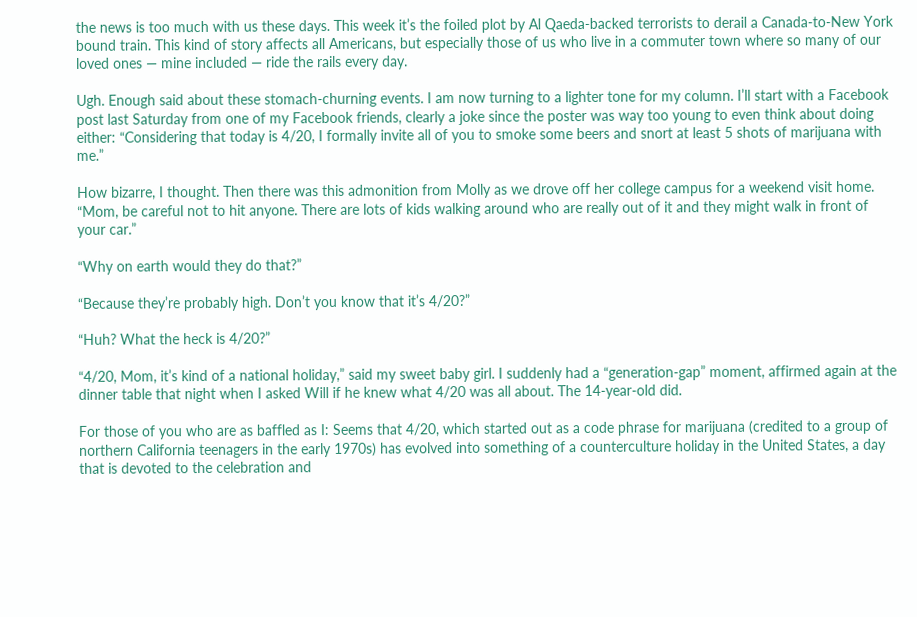the news is too much with us these days. This week it’s the foiled plot by Al Qaeda-backed terrorists to derail a Canada-to-New York bound train. This kind of story affects all Americans, but especially those of us who live in a commuter town where so many of our loved ones — mine included — ride the rails every day.

Ugh. Enough said about these stomach-churning events. I am now turning to a lighter tone for my column. I’ll start with a Facebook post last Saturday from one of my Facebook friends, clearly a joke since the poster was way too young to even think about doing either: “Considering that today is 4/20, I formally invite all of you to smoke some beers and snort at least 5 shots of marijuana with me.”

How bizarre, I thought. Then there was this admonition from Molly as we drove off her college campus for a weekend visit home. “Mom, be careful not to hit anyone. There are lots of kids walking around who are really out of it and they might walk in front of your car.”

“Why on earth would they do that?”

“Because they’re probably high. Don’t you know that it’s 4/20?”

“Huh? What the heck is 4/20?”

“4/20, Mom, it’s kind of a national holiday,” said my sweet baby girl. I suddenly had a “generation-gap” moment, affirmed again at the dinner table that night when I asked Will if he knew what 4/20 was all about. The 14-year-old did.

For those of you who are as baffled as I: Seems that 4/20, which started out as a code phrase for marijuana (credited to a group of northern California teenagers in the early 1970s) has evolved into something of a counterculture holiday in the United States, a day that is devoted to the celebration and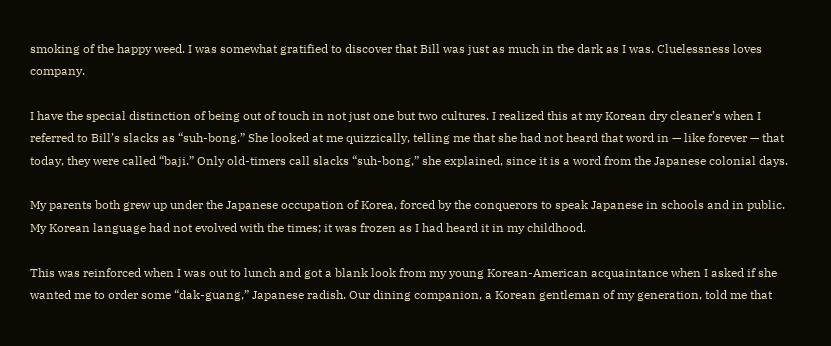smoking of the happy weed. I was somewhat gratified to discover that Bill was just as much in the dark as I was. Cluelessness loves company.

I have the special distinction of being out of touch in not just one but two cultures. I realized this at my Korean dry cleaner’s when I referred to Bill’s slacks as “suh-bong.” She looked at me quizzically, telling me that she had not heard that word in — like forever — that today, they were called “baji.” Only old-timers call slacks “suh-bong,” she explained, since it is a word from the Japanese colonial days.

My parents both grew up under the Japanese occupation of Korea, forced by the conquerors to speak Japanese in schools and in public. My Korean language had not evolved with the times; it was frozen as I had heard it in my childhood.

This was reinforced when I was out to lunch and got a blank look from my young Korean-American acquaintance when I asked if she wanted me to order some “dak-guang,” Japanese radish. Our dining companion, a Korean gentleman of my generation, told me that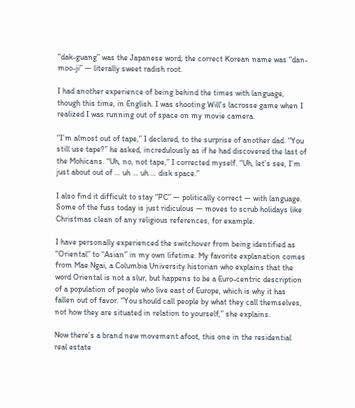“dak-guang” was the Japanese word; the correct Korean name was “dan-moo-ji” — literally sweet radish root.

I had another experience of being behind the times with language, though this time, in English. I was shooting Will’s lacrosse game when I realized I was running out of space on my movie camera.

“I’m almost out of tape,” I declared, to the surprise of another dad. “You still use tape?” he asked, incredulously as if he had discovered the last of the Mohicans. “Uh, no, not tape,” I corrected myself. “Uh, let’s see, I’m just about out of … uh … uh … disk space.”

I also find it difficult to stay “PC” — politically correct — with language. Some of the fuss today is just ridiculous — moves to scrub holidays like Christmas clean of any religious references, for example.

I have personally experienced the switchover from being identified as “Oriental” to “Asian” in my own lifetime. My favorite explanation comes from Mae Ngai, a Columbia University historian who explains that the word Oriental is not a slur, but happens to be a Euro-centric description of a population of people who live east of Europe, which is why it has fallen out of favor. “You should call people by what they call themselves, not how they are situated in relation to yourself,” she explains.

Now there’s a brand new movement afoot, this one in the residential real estate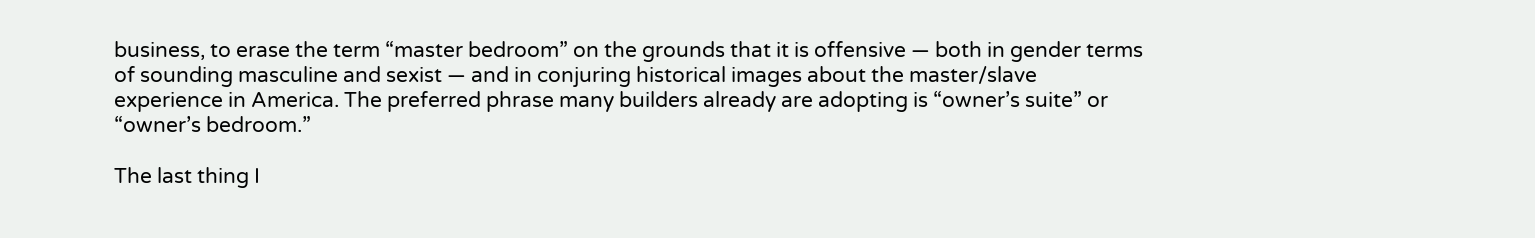business, to erase the term “master bedroom” on the grounds that it is offensive — both in gender terms of sounding masculine and sexist — and in conjuring historical images about the master/slave experience in America. The preferred phrase many builders already are adopting is “owner’s suite” or “owner’s bedroom.”

The last thing I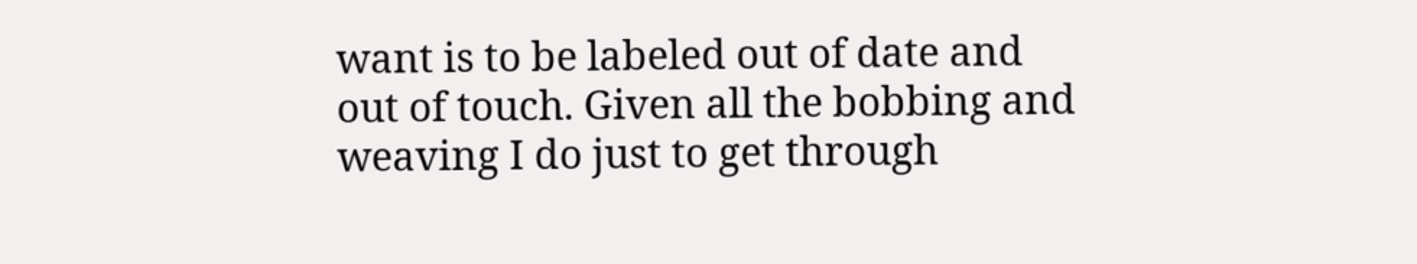want is to be labeled out of date and out of touch. Given all the bobbing and weaving I do just to get through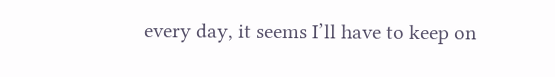every day, it seems I’ll have to keep on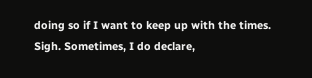doing so if I want to keep up with the times. Sigh. Sometimes, I do declare,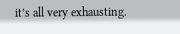it’s all very exhausting.